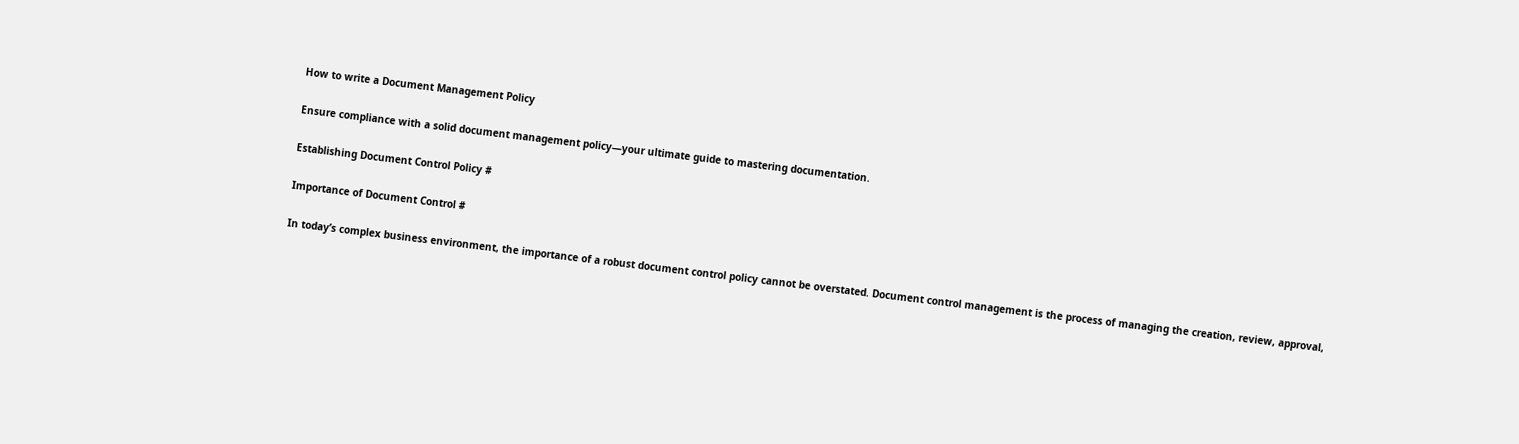How to write a Document Management Policy

Ensure compliance with a solid document management policy—your ultimate guide to mastering documentation.

Establishing Document Control Policy #

Importance of Document Control #

In today’s complex business environment, the importance of a robust document control policy cannot be overstated. Document control management is the process of managing the creation, review, approval,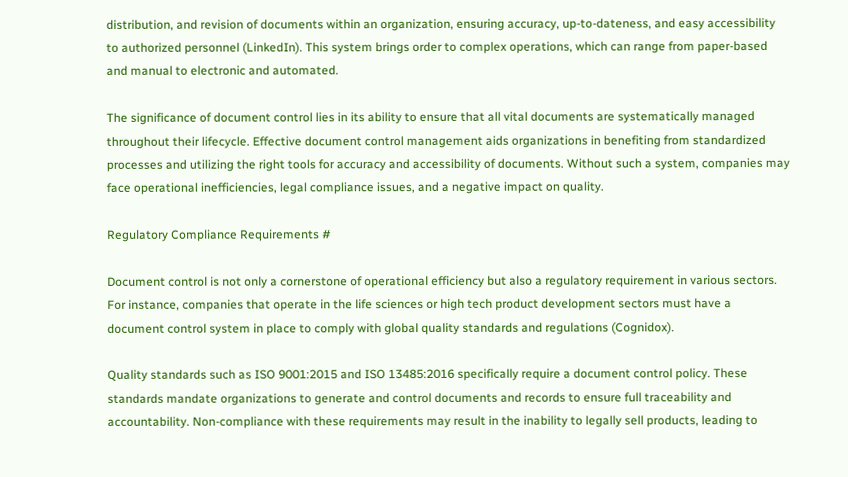distribution, and revision of documents within an organization, ensuring accuracy, up-to-dateness, and easy accessibility to authorized personnel (LinkedIn). This system brings order to complex operations, which can range from paper-based and manual to electronic and automated.

The significance of document control lies in its ability to ensure that all vital documents are systematically managed throughout their lifecycle. Effective document control management aids organizations in benefiting from standardized processes and utilizing the right tools for accuracy and accessibility of documents. Without such a system, companies may face operational inefficiencies, legal compliance issues, and a negative impact on quality.

Regulatory Compliance Requirements #

Document control is not only a cornerstone of operational efficiency but also a regulatory requirement in various sectors. For instance, companies that operate in the life sciences or high tech product development sectors must have a document control system in place to comply with global quality standards and regulations (Cognidox).

Quality standards such as ISO 9001:2015 and ISO 13485:2016 specifically require a document control policy. These standards mandate organizations to generate and control documents and records to ensure full traceability and accountability. Non-compliance with these requirements may result in the inability to legally sell products, leading to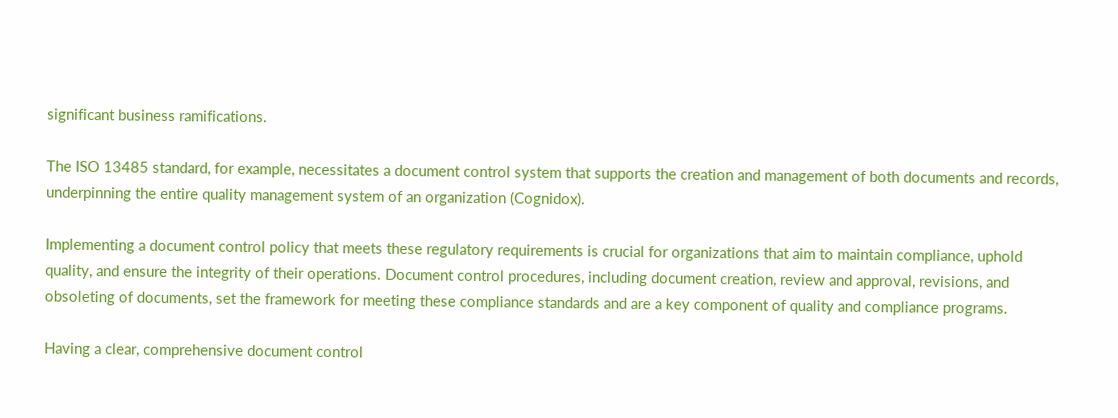significant business ramifications.

The ISO 13485 standard, for example, necessitates a document control system that supports the creation and management of both documents and records, underpinning the entire quality management system of an organization (Cognidox).

Implementing a document control policy that meets these regulatory requirements is crucial for organizations that aim to maintain compliance, uphold quality, and ensure the integrity of their operations. Document control procedures, including document creation, review and approval, revisions, and obsoleting of documents, set the framework for meeting these compliance standards and are a key component of quality and compliance programs.

Having a clear, comprehensive document control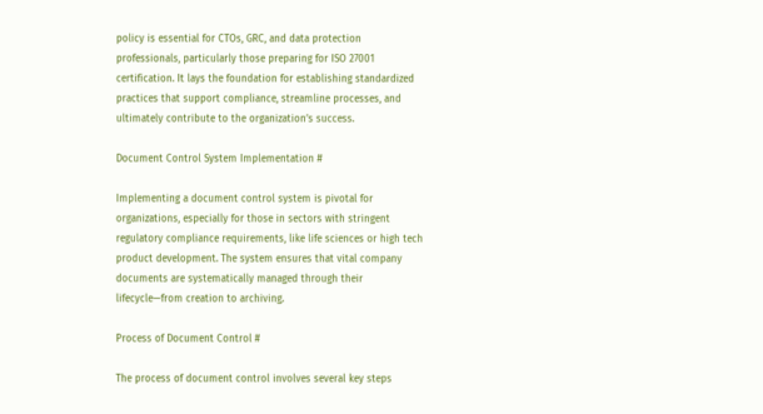policy is essential for CTOs, GRC, and data protection professionals, particularly those preparing for ISO 27001 certification. It lays the foundation for establishing standardized practices that support compliance, streamline processes, and ultimately contribute to the organization’s success.

Document Control System Implementation #

Implementing a document control system is pivotal for organizations, especially for those in sectors with stringent regulatory compliance requirements, like life sciences or high tech product development. The system ensures that vital company documents are systematically managed through their lifecycle—from creation to archiving.

Process of Document Control #

The process of document control involves several key steps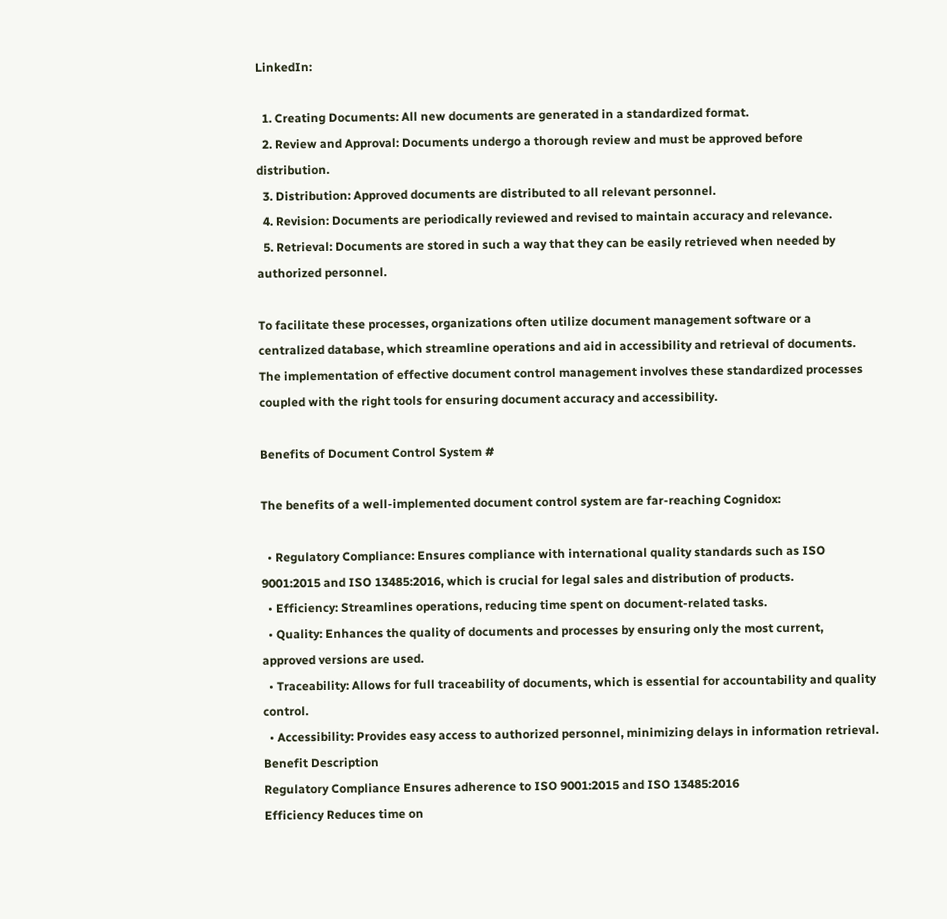LinkedIn:

  1. Creating Documents: All new documents are generated in a standardized format.
  2. Review and Approval: Documents undergo a thorough review and must be approved before distribution.
  3. Distribution: Approved documents are distributed to all relevant personnel.
  4. Revision: Documents are periodically reviewed and revised to maintain accuracy and relevance.
  5. Retrieval: Documents are stored in such a way that they can be easily retrieved when needed by authorized personnel.

To facilitate these processes, organizations often utilize document management software or a centralized database, which streamline operations and aid in accessibility and retrieval of documents. The implementation of effective document control management involves these standardized processes coupled with the right tools for ensuring document accuracy and accessibility.

Benefits of Document Control System #

The benefits of a well-implemented document control system are far-reaching Cognidox:

  • Regulatory Compliance: Ensures compliance with international quality standards such as ISO 9001:2015 and ISO 13485:2016, which is crucial for legal sales and distribution of products.
  • Efficiency: Streamlines operations, reducing time spent on document-related tasks.
  • Quality: Enhances the quality of documents and processes by ensuring only the most current, approved versions are used.
  • Traceability: Allows for full traceability of documents, which is essential for accountability and quality control.
  • Accessibility: Provides easy access to authorized personnel, minimizing delays in information retrieval.
Benefit Description
Regulatory Compliance Ensures adherence to ISO 9001:2015 and ISO 13485:2016
Efficiency Reduces time on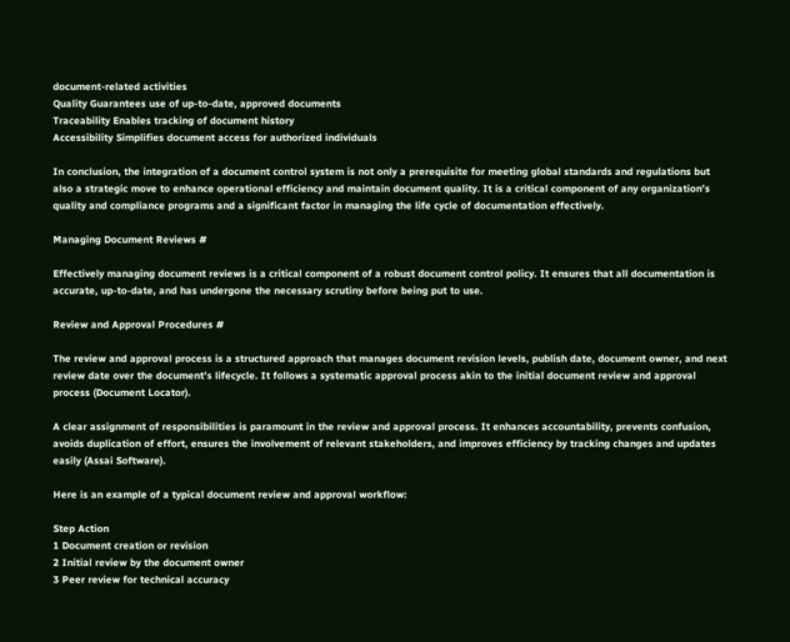document-related activities
Quality Guarantees use of up-to-date, approved documents
Traceability Enables tracking of document history
Accessibility Simplifies document access for authorized individuals

In conclusion, the integration of a document control system is not only a prerequisite for meeting global standards and regulations but also a strategic move to enhance operational efficiency and maintain document quality. It is a critical component of any organization’s quality and compliance programs and a significant factor in managing the life cycle of documentation effectively.

Managing Document Reviews #

Effectively managing document reviews is a critical component of a robust document control policy. It ensures that all documentation is accurate, up-to-date, and has undergone the necessary scrutiny before being put to use.

Review and Approval Procedures #

The review and approval process is a structured approach that manages document revision levels, publish date, document owner, and next review date over the document’s lifecycle. It follows a systematic approval process akin to the initial document review and approval process (Document Locator).

A clear assignment of responsibilities is paramount in the review and approval process. It enhances accountability, prevents confusion, avoids duplication of effort, ensures the involvement of relevant stakeholders, and improves efficiency by tracking changes and updates easily (Assai Software).

Here is an example of a typical document review and approval workflow:

Step Action
1 Document creation or revision
2 Initial review by the document owner
3 Peer review for technical accuracy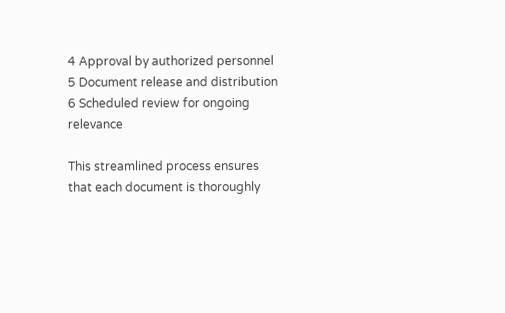4 Approval by authorized personnel
5 Document release and distribution
6 Scheduled review for ongoing relevance

This streamlined process ensures that each document is thoroughly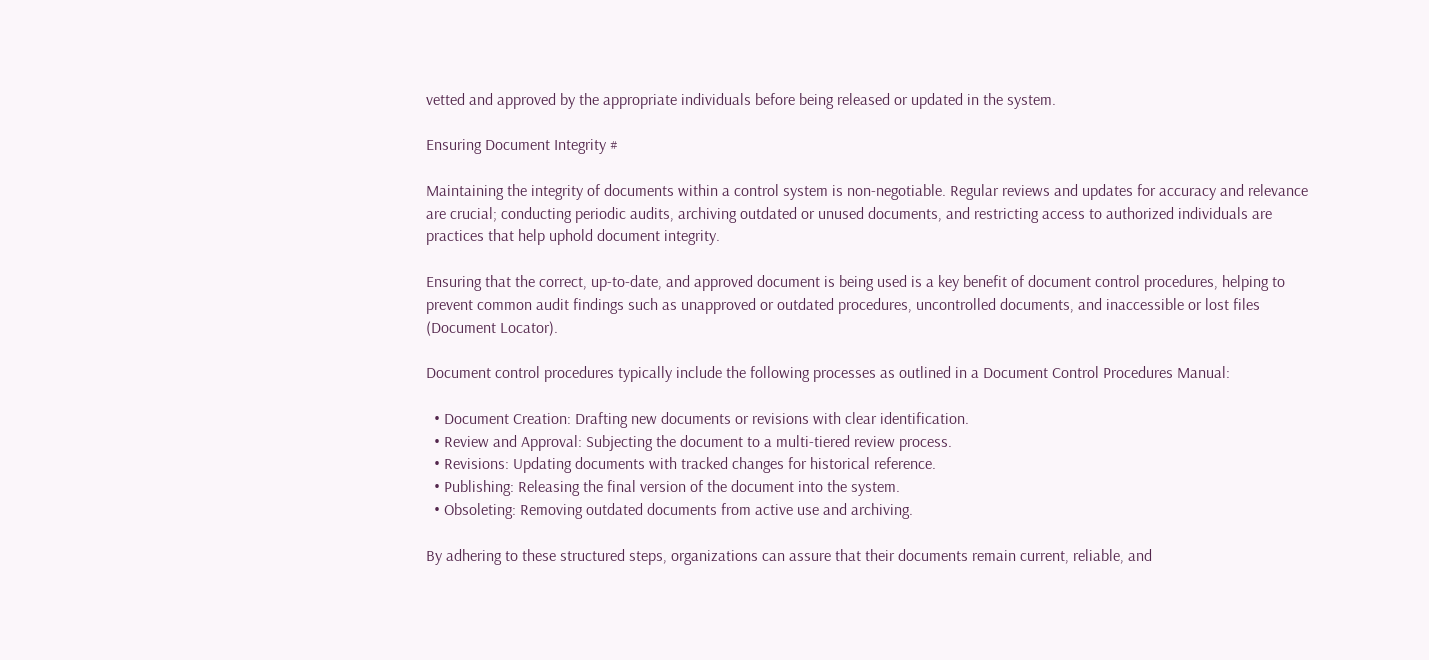vetted and approved by the appropriate individuals before being released or updated in the system.

Ensuring Document Integrity #

Maintaining the integrity of documents within a control system is non-negotiable. Regular reviews and updates for accuracy and relevance are crucial; conducting periodic audits, archiving outdated or unused documents, and restricting access to authorized individuals are practices that help uphold document integrity.

Ensuring that the correct, up-to-date, and approved document is being used is a key benefit of document control procedures, helping to prevent common audit findings such as unapproved or outdated procedures, uncontrolled documents, and inaccessible or lost files (Document Locator).

Document control procedures typically include the following processes as outlined in a Document Control Procedures Manual:

  • Document Creation: Drafting new documents or revisions with clear identification.
  • Review and Approval: Subjecting the document to a multi-tiered review process.
  • Revisions: Updating documents with tracked changes for historical reference.
  • Publishing: Releasing the final version of the document into the system.
  • Obsoleting: Removing outdated documents from active use and archiving.

By adhering to these structured steps, organizations can assure that their documents remain current, reliable, and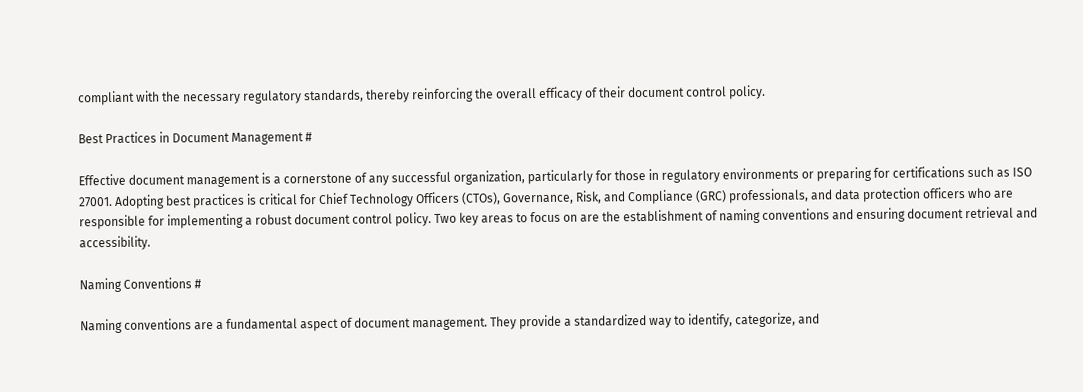compliant with the necessary regulatory standards, thereby reinforcing the overall efficacy of their document control policy.

Best Practices in Document Management #

Effective document management is a cornerstone of any successful organization, particularly for those in regulatory environments or preparing for certifications such as ISO 27001. Adopting best practices is critical for Chief Technology Officers (CTOs), Governance, Risk, and Compliance (GRC) professionals, and data protection officers who are responsible for implementing a robust document control policy. Two key areas to focus on are the establishment of naming conventions and ensuring document retrieval and accessibility.

Naming Conventions #

Naming conventions are a fundamental aspect of document management. They provide a standardized way to identify, categorize, and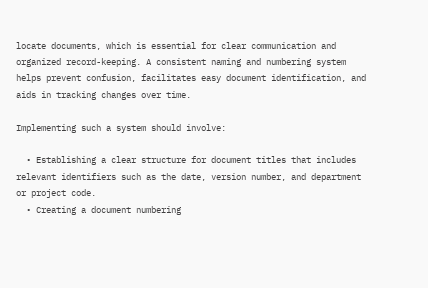locate documents, which is essential for clear communication and organized record-keeping. A consistent naming and numbering system helps prevent confusion, facilitates easy document identification, and aids in tracking changes over time.

Implementing such a system should involve:

  • Establishing a clear structure for document titles that includes relevant identifiers such as the date, version number, and department or project code.
  • Creating a document numbering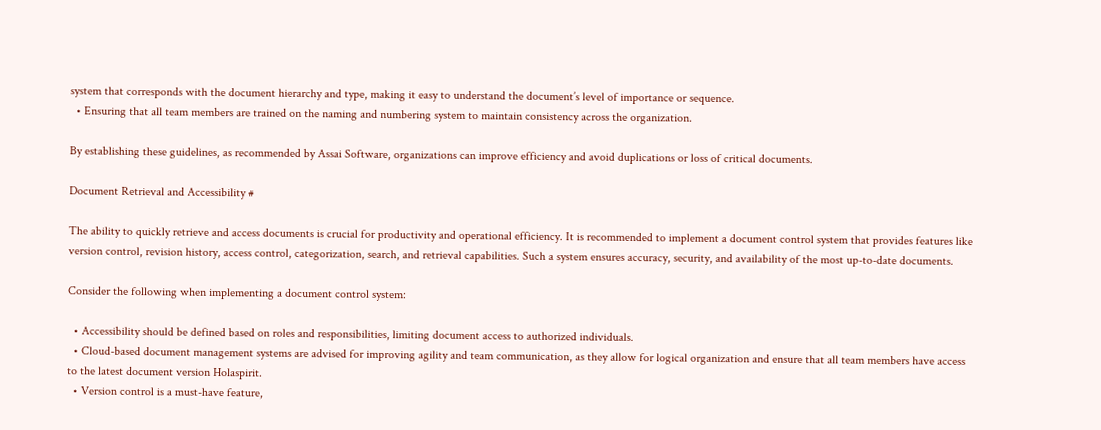system that corresponds with the document hierarchy and type, making it easy to understand the document’s level of importance or sequence.
  • Ensuring that all team members are trained on the naming and numbering system to maintain consistency across the organization.

By establishing these guidelines, as recommended by Assai Software, organizations can improve efficiency and avoid duplications or loss of critical documents.

Document Retrieval and Accessibility #

The ability to quickly retrieve and access documents is crucial for productivity and operational efficiency. It is recommended to implement a document control system that provides features like version control, revision history, access control, categorization, search, and retrieval capabilities. Such a system ensures accuracy, security, and availability of the most up-to-date documents.

Consider the following when implementing a document control system:

  • Accessibility should be defined based on roles and responsibilities, limiting document access to authorized individuals.
  • Cloud-based document management systems are advised for improving agility and team communication, as they allow for logical organization and ensure that all team members have access to the latest document version Holaspirit.
  • Version control is a must-have feature,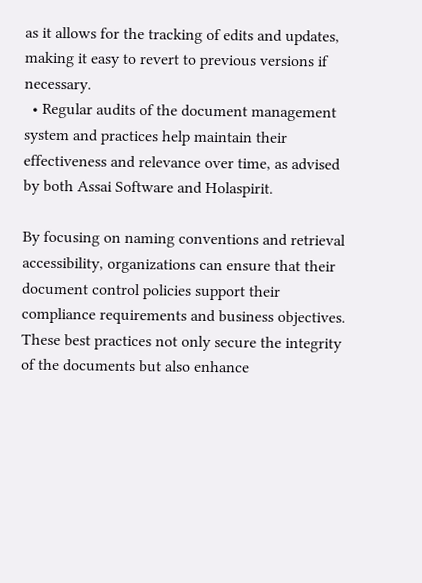as it allows for the tracking of edits and updates, making it easy to revert to previous versions if necessary.
  • Regular audits of the document management system and practices help maintain their effectiveness and relevance over time, as advised by both Assai Software and Holaspirit.

By focusing on naming conventions and retrieval accessibility, organizations can ensure that their document control policies support their compliance requirements and business objectives. These best practices not only secure the integrity of the documents but also enhance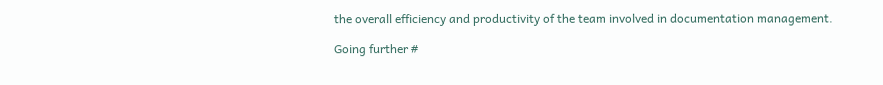the overall efficiency and productivity of the team involved in documentation management.

Going further #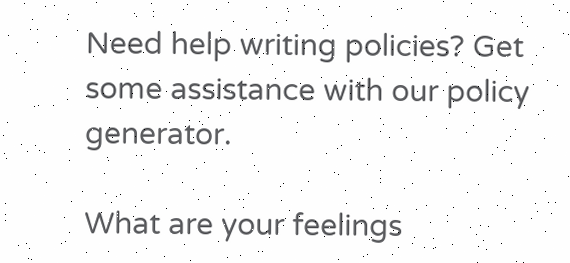Need help writing policies? Get some assistance with our policy generator.

What are your feelings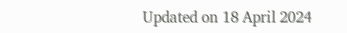Updated on 18 April 2024